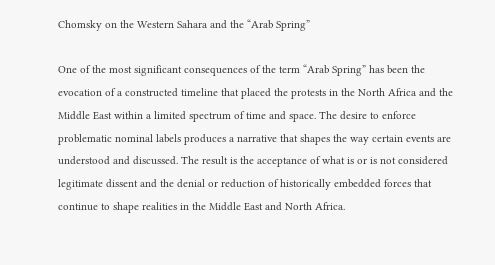Chomsky on the Western Sahara and the “Arab Spring”

One of the most significant consequences of the term “Arab Spring” has been the evocation of a constructed timeline that placed the protests in the North Africa and the Middle East within a limited spectrum of time and space. The desire to enforce problematic nominal labels produces a narrative that shapes the way certain events are understood and discussed. The result is the acceptance of what is or is not considered legitimate dissent and the denial or reduction of historically embedded forces that continue to shape realities in the Middle East and North Africa.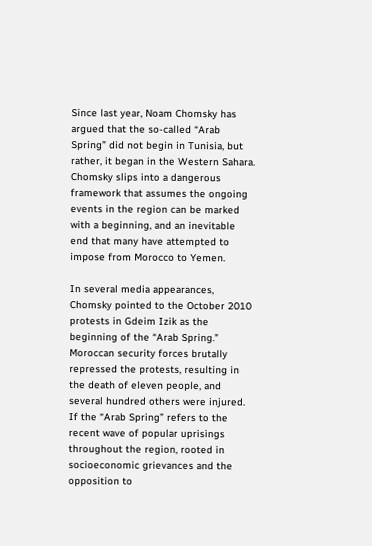Since last year, Noam Chomsky has argued that the so-called “Arab Spring” did not begin in Tunisia, but rather, it began in the Western Sahara. Chomsky slips into a dangerous framework that assumes the ongoing events in the region can be marked with a beginning, and an inevitable end that many have attempted to impose from Morocco to Yemen.

In several media appearances, Chomsky pointed to the October 2010 protests in Gdeim Izik as the beginning of the “Arab Spring.” Moroccan security forces brutally repressed the protests, resulting in the death of eleven people, and several hundred others were injured. If the “Arab Spring” refers to the recent wave of popular uprisings throughout the region, rooted in socioeconomic grievances and the opposition to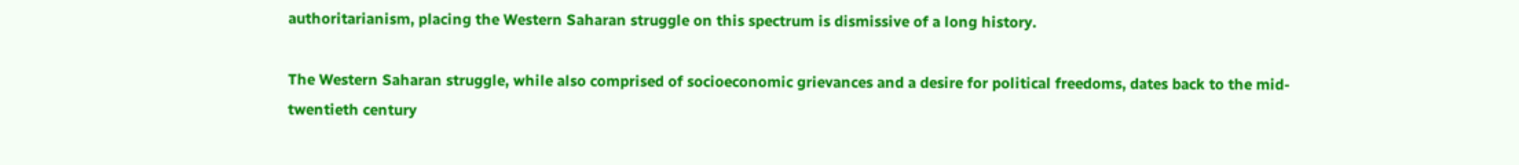authoritarianism, placing the Western Saharan struggle on this spectrum is dismissive of a long history.

The Western Saharan struggle, while also comprised of socioeconomic grievances and a desire for political freedoms, dates back to the mid-twentieth century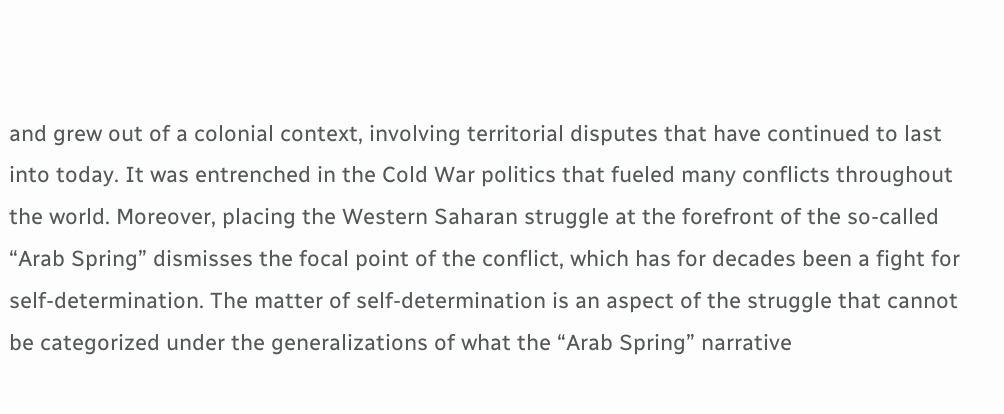and grew out of a colonial context, involving territorial disputes that have continued to last into today. It was entrenched in the Cold War politics that fueled many conflicts throughout the world. Moreover, placing the Western Saharan struggle at the forefront of the so-called “Arab Spring” dismisses the focal point of the conflict, which has for decades been a fight for self-determination. The matter of self-determination is an aspect of the struggle that cannot be categorized under the generalizations of what the “Arab Spring” narrative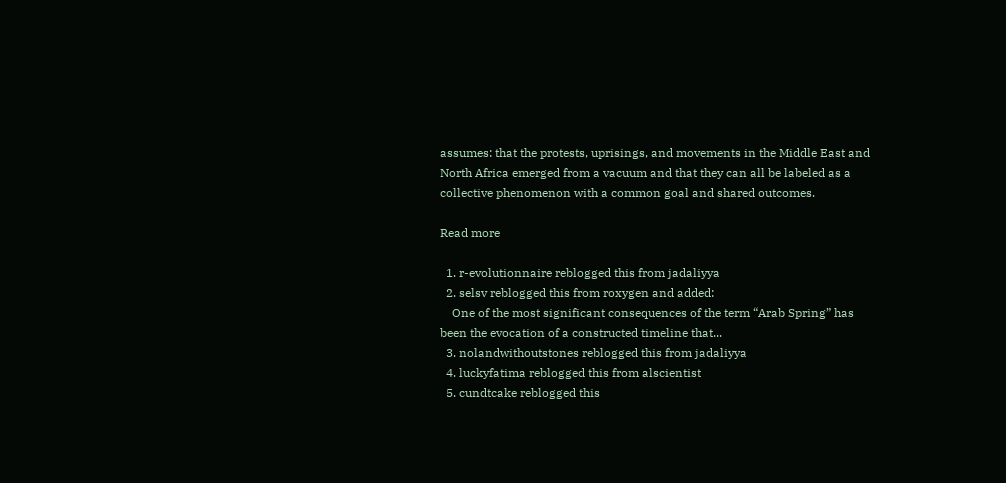assumes: that the protests, uprisings, and movements in the Middle East and North Africa emerged from a vacuum and that they can all be labeled as a collective phenomenon with a common goal and shared outcomes.

Read more

  1. r-evolutionnaire reblogged this from jadaliyya
  2. selsv reblogged this from roxygen and added:
    One of the most significant consequences of the term “Arab Spring” has been the evocation of a constructed timeline that...
  3. nolandwithoutstones reblogged this from jadaliyya
  4. luckyfatima reblogged this from alscientist
  5. cundtcake reblogged this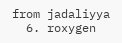from jadaliyya
  6. roxygen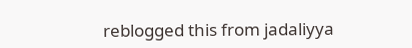reblogged this from jadaliyya